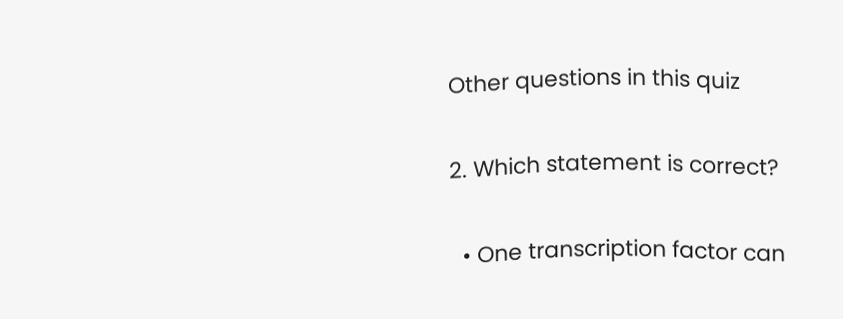Other questions in this quiz

2. Which statement is correct?

  • One transcription factor can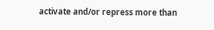activate and/or repress more than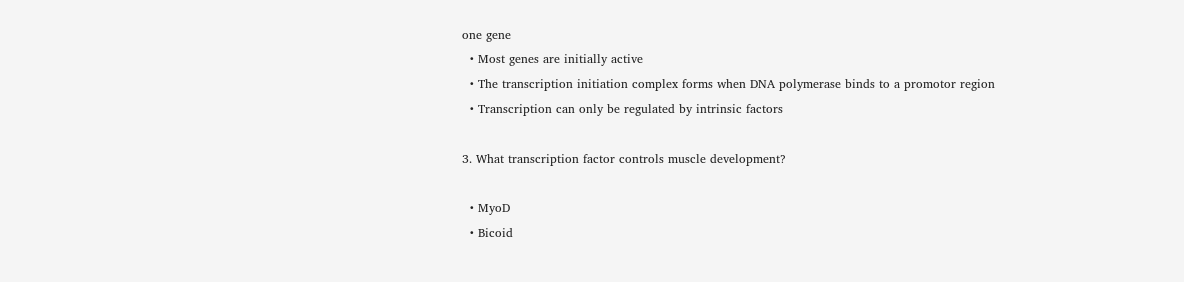one gene
  • Most genes are initially active
  • The transcription initiation complex forms when DNA polymerase binds to a promotor region
  • Transcription can only be regulated by intrinsic factors

3. What transcription factor controls muscle development?

  • MyoD
  • Bicoid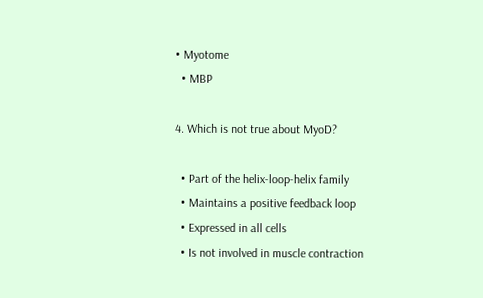• Myotome
  • MBP

4. Which is not true about MyoD?

  • Part of the helix-loop-helix family
  • Maintains a positive feedback loop
  • Expressed in all cells
  • Is not involved in muscle contraction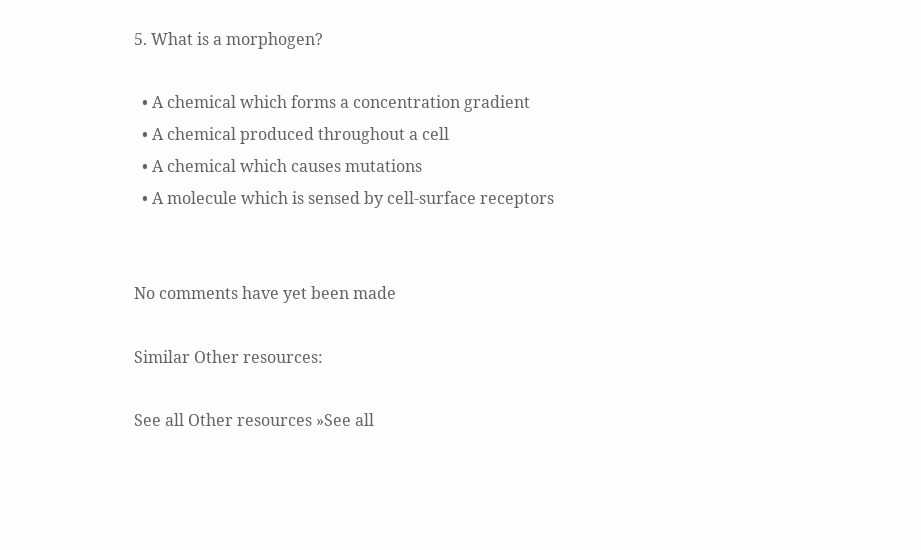5. What is a morphogen?

  • A chemical which forms a concentration gradient
  • A chemical produced throughout a cell
  • A chemical which causes mutations
  • A molecule which is sensed by cell-surface receptors


No comments have yet been made

Similar Other resources:

See all Other resources »See all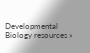Developmental Biology resources »